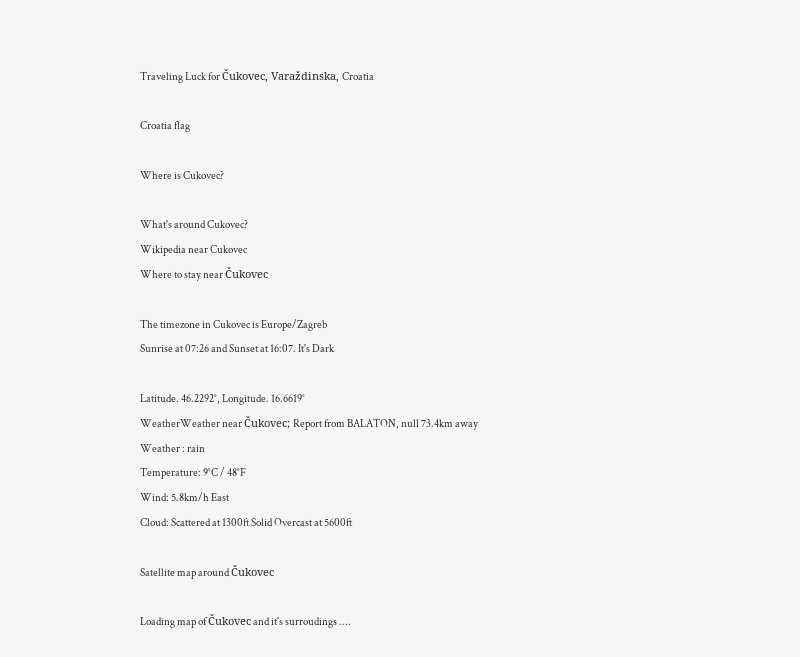Traveling Luck for Čukovec, Varaždinska, Croatia

Croatia flag

Where is Cukovec?

What's around Cukovec?
Wikipedia near Cukovec
Where to stay near Čukovec

The timezone in Cukovec is Europe/Zagreb
Sunrise at 07:26 and Sunset at 16:07. It's Dark

Latitude. 46.2292°, Longitude. 16.6619°
WeatherWeather near Čukovec; Report from BALATON, null 73.4km away
Weather : rain
Temperature: 9°C / 48°F
Wind: 5.8km/h East
Cloud: Scattered at 1300ft Solid Overcast at 5600ft

Satellite map around Čukovec

Loading map of Čukovec and it's surroudings ....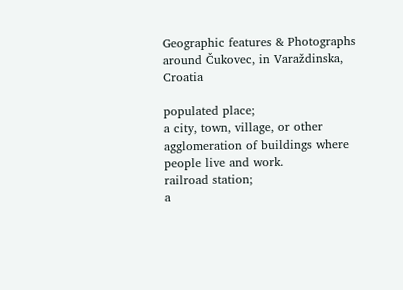Geographic features & Photographs around Čukovec, in Varaždinska, Croatia

populated place;
a city, town, village, or other agglomeration of buildings where people live and work.
railroad station;
a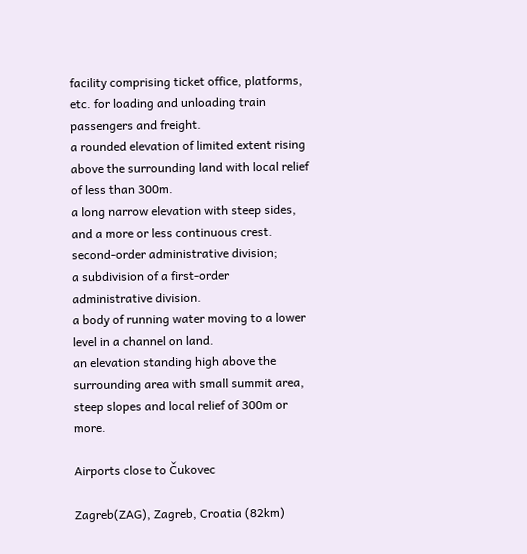facility comprising ticket office, platforms, etc. for loading and unloading train passengers and freight.
a rounded elevation of limited extent rising above the surrounding land with local relief of less than 300m.
a long narrow elevation with steep sides, and a more or less continuous crest.
second-order administrative division;
a subdivision of a first-order administrative division.
a body of running water moving to a lower level in a channel on land.
an elevation standing high above the surrounding area with small summit area, steep slopes and local relief of 300m or more.

Airports close to Čukovec

Zagreb(ZAG), Zagreb, Croatia (82km)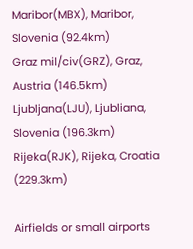Maribor(MBX), Maribor, Slovenia (92.4km)
Graz mil/civ(GRZ), Graz, Austria (146.5km)
Ljubljana(LJU), Ljubliana, Slovenia (196.3km)
Rijeka(RJK), Rijeka, Croatia (229.3km)

Airfields or small airports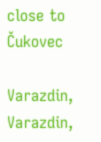close to Čukovec

Varazdin, Varazdin,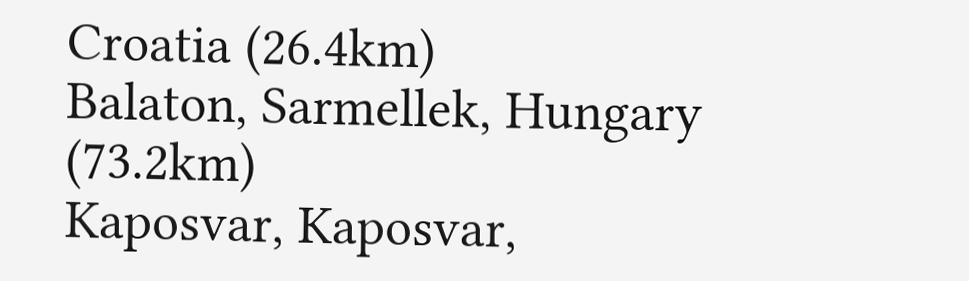Croatia (26.4km)
Balaton, Sarmellek, Hungary (73.2km)
Kaposvar, Kaposvar,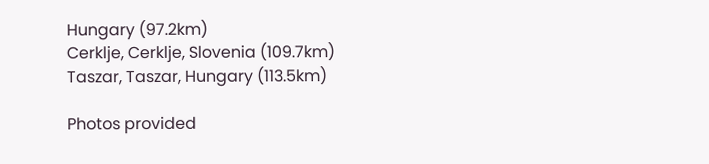Hungary (97.2km)
Cerklje, Cerklje, Slovenia (109.7km)
Taszar, Taszar, Hungary (113.5km)

Photos provided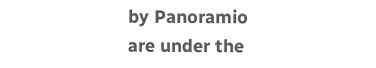by Panoramio are under the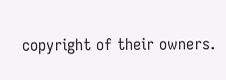copyright of their owners.